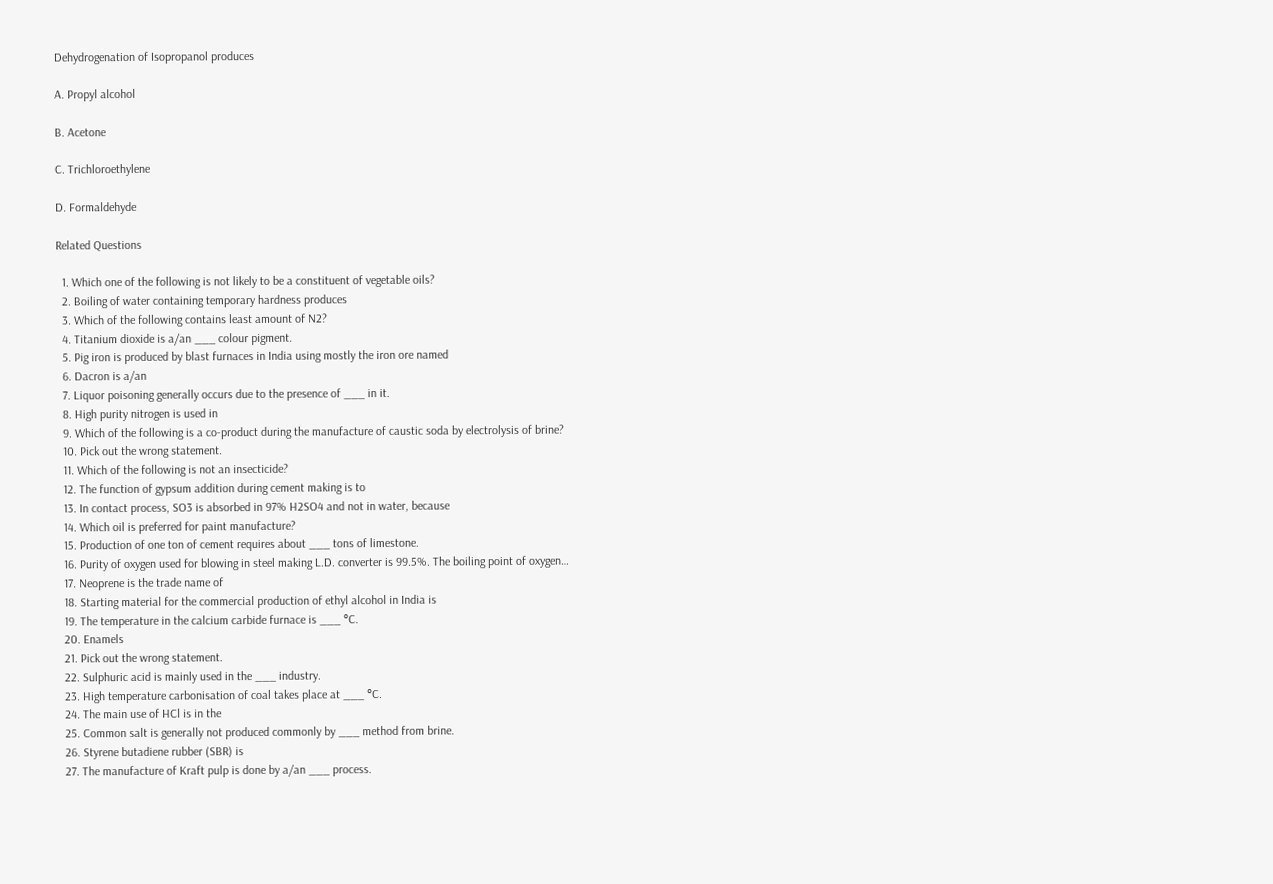Dehydrogenation of Isopropanol produces

A. Propyl alcohol

B. Acetone

C. Trichloroethylene

D. Formaldehyde

Related Questions

  1. Which one of the following is not likely to be a constituent of vegetable oils?
  2. Boiling of water containing temporary hardness produces
  3. Which of the following contains least amount of N2?
  4. Titanium dioxide is a/an ___ colour pigment.
  5. Pig iron is produced by blast furnaces in India using mostly the iron ore named
  6. Dacron is a/an
  7. Liquor poisoning generally occurs due to the presence of ___ in it.
  8. High purity nitrogen is used in
  9. Which of the following is a co-product during the manufacture of caustic soda by electrolysis of brine?
  10. Pick out the wrong statement.
  11. Which of the following is not an insecticide?
  12. The function of gypsum addition during cement making is to
  13. In contact process, SO3 is absorbed in 97% H2SO4 and not in water, because
  14. Which oil is preferred for paint manufacture?
  15. Production of one ton of cement requires about ___ tons of limestone.
  16. Purity of oxygen used for blowing in steel making L.D. converter is 99.5%. The boiling point of oxygen…
  17. Neoprene is the trade name of
  18. Starting material for the commercial production of ethyl alcohol in India is
  19. The temperature in the calcium carbide furnace is ___ °C.
  20. Enamels
  21. Pick out the wrong statement.
  22. Sulphuric acid is mainly used in the ___ industry.
  23. High temperature carbonisation of coal takes place at ___ °C.
  24. The main use of HCl is in the
  25. Common salt is generally not produced commonly by ___ method from brine.
  26. Styrene butadiene rubber (SBR) is
  27. The manufacture of Kraft pulp is done by a/an ___ process.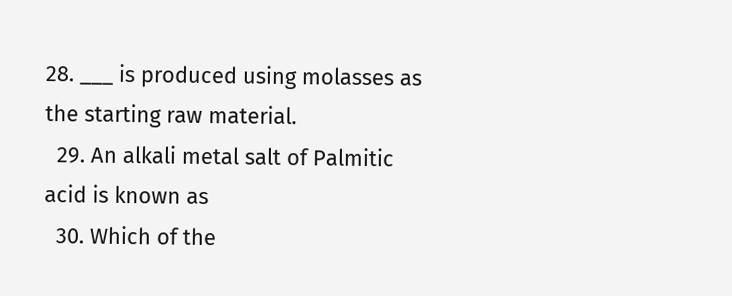28. ___ is produced using molasses as the starting raw material.
  29. An alkali metal salt of Palmitic acid is known as
  30. Which of the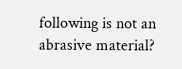following is not an abrasive material?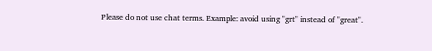Please do not use chat terms. Example: avoid using "grt" instead of "great".